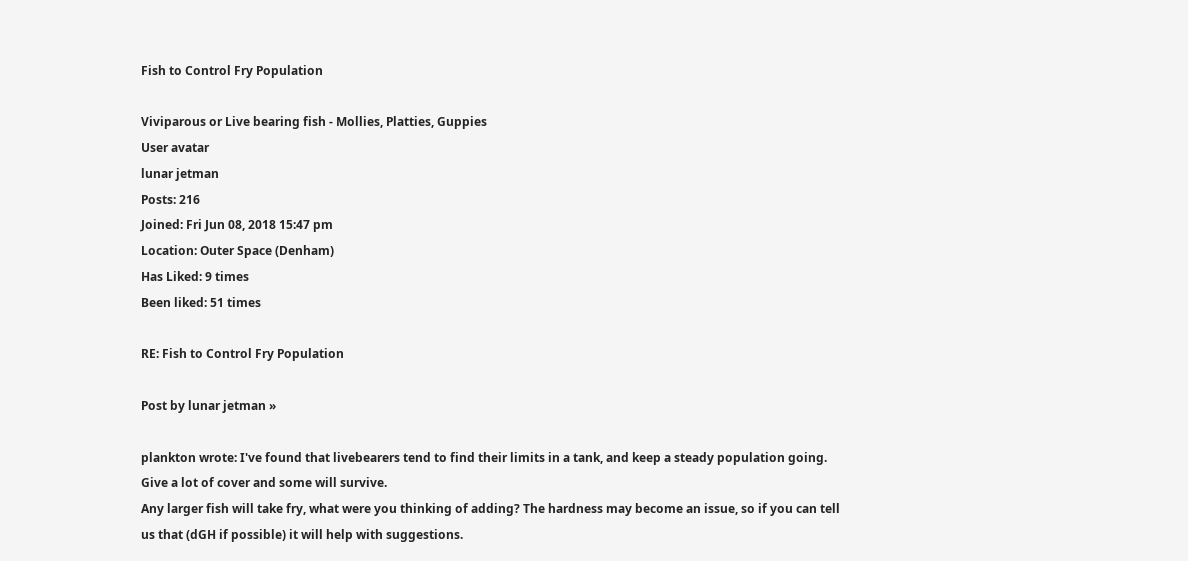Fish to Control Fry Population

Viviparous or Live bearing fish - Mollies, Platties, Guppies
User avatar
lunar jetman
Posts: 216
Joined: Fri Jun 08, 2018 15:47 pm
Location: Outer Space (Denham)
Has Liked: 9 times
Been liked: 51 times

RE: Fish to Control Fry Population

Post by lunar jetman »

plankton wrote: I've found that livebearers tend to find their limits in a tank, and keep a steady population going. Give a lot of cover and some will survive.
Any larger fish will take fry, what were you thinking of adding? The hardness may become an issue, so if you can tell us that (dGH if possible) it will help with suggestions.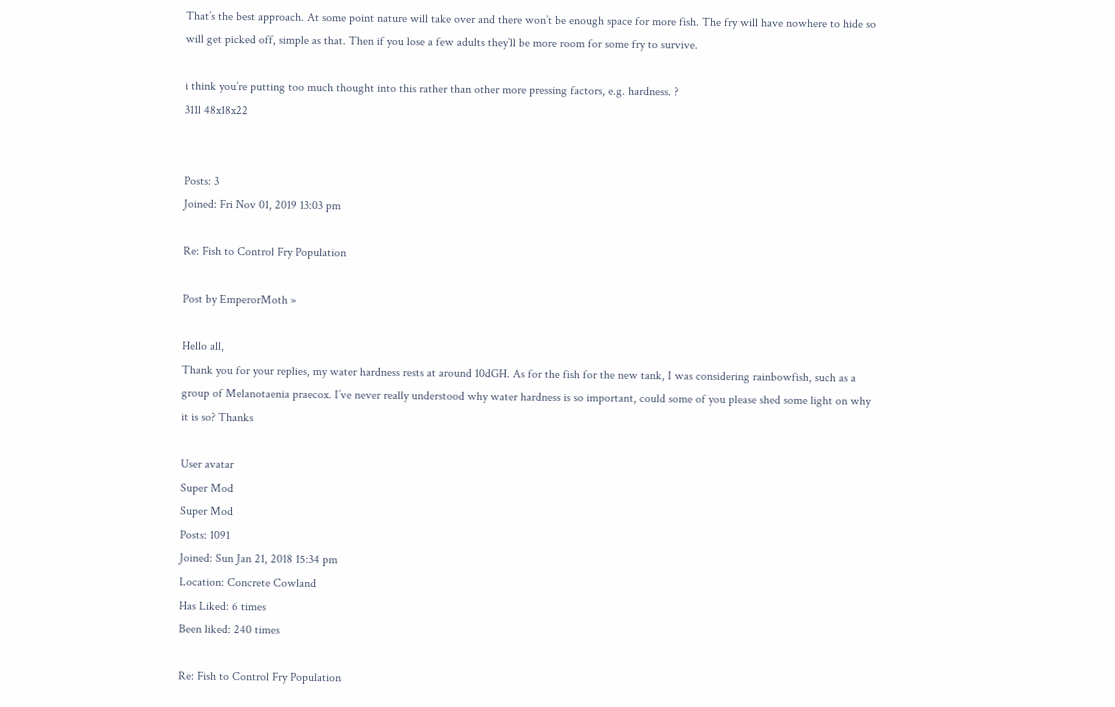That’s the best approach. At some point nature will take over and there won’t be enough space for more fish. The fry will have nowhere to hide so will get picked off, simple as that. Then if you lose a few adults they’ll be more room for some fry to survive.

i think you’re putting too much thought into this rather than other more pressing factors, e.g. hardness. ?
311l 48x18x22


Posts: 3
Joined: Fri Nov 01, 2019 13:03 pm

Re: Fish to Control Fry Population

Post by EmperorMoth »

Hello all,
Thank you for your replies, my water hardness rests at around 10dGH. As for the fish for the new tank, I was considering rainbowfish, such as a group of Melanotaenia praecox. I’ve never really understood why water hardness is so important, could some of you please shed some light on why it is so? Thanks

User avatar
Super Mod
Super Mod
Posts: 1091
Joined: Sun Jan 21, 2018 15:34 pm
Location: Concrete Cowland
Has Liked: 6 times
Been liked: 240 times

Re: Fish to Control Fry Population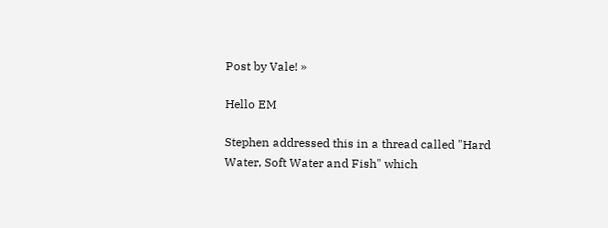Post by Vale! »

Hello EM

Stephen addressed this in a thread called "Hard Water, Soft Water and Fish" which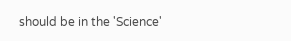should be in the 'Science'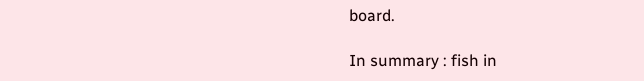board.

In summary : fish in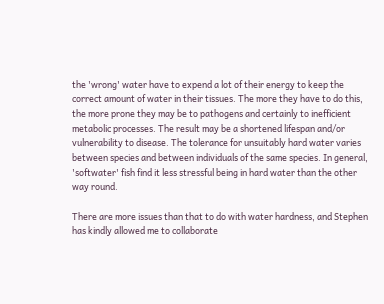the 'wrong' water have to expend a lot of their energy to keep the correct amount of water in their tissues. The more they have to do this, the more prone they may be to pathogens and certainly to inefficient metabolic processes. The result may be a shortened lifespan and/or vulnerability to disease. The tolerance for unsuitably hard water varies between species and between individuals of the same species. In general, 'softwater' fish find it less stressful being in hard water than the other way round.

There are more issues than that to do with water hardness, and Stephen has kindly allowed me to collaborate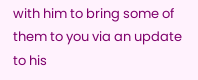with him to bring some of them to you via an update to his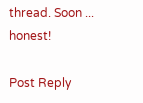thread. Soon ... honest!

Post Reply